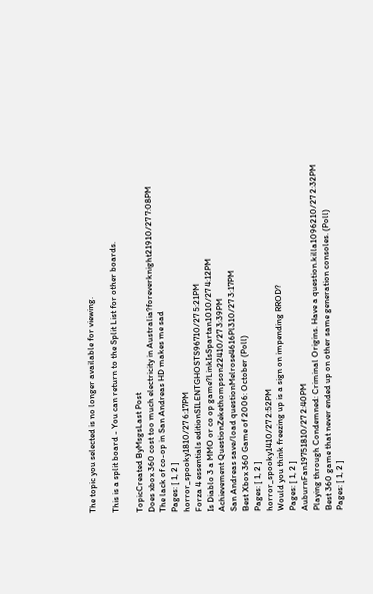The topic you selected is no longer available for viewing.

This is a split board - You can return to the Split List for other boards.

TopicCreated ByMsgsLast Post
Does xbox 360 cost too much electricity in Australia?foreverknight21910/27 7:08PM
The lack of co-op in San Andreas HD makes me sad
Pages: [ 1, 2 ]
horror_spooky1810/27 6:17PM
Forza 4 essentials editionSILENTGHOSTS96710/27 5:21PM
Is Diablo 3 a MMO or co op game?LinkIsSpartan1010/27 4:12PM
Achievement QuestionZekethompson22410/27 3:39PM
San Andreas save/load questionMelrose4616Pl310/27 3:17PM
Best Xbox 360 Game of 2006: October (Poll)
Pages: [ 1, 2 ]
horror_spooky1410/27 2:52PM
Would you think freezing up is a sign on impending RROD?
Pages: [ 1, 2 ]
AuburnFan19751810/27 2:40PM
Playing through Condemned: Criminal Origins. Have a question.killa1096210/27 2:32PM
Best 360 game that never ended up on other same generation consoles. (Poll)
Pages: [ 1, 2 ]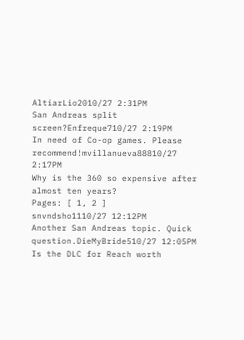AltiarLio2010/27 2:31PM
San Andreas split screen?Enfreque710/27 2:19PM
In need of Co-op games. Please recommend!mvillanueva88810/27 2:17PM
Why is the 360 so expensive after almost ten years?
Pages: [ 1, 2 ]
snvndsho1110/27 12:12PM
Another San Andreas topic. Quick question.DieMyBride510/27 12:05PM
Is the DLC for Reach worth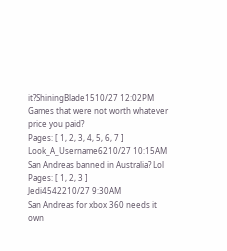it?ShiningBlade1510/27 12:02PM
Games that were not worth whatever price you paid?
Pages: [ 1, 2, 3, 4, 5, 6, 7 ]
Look_A_Username6210/27 10:15AM
San Andreas banned in Australia? Lol
Pages: [ 1, 2, 3 ]
Jedi4542210/27 9:30AM
San Andreas for xbox 360 needs it own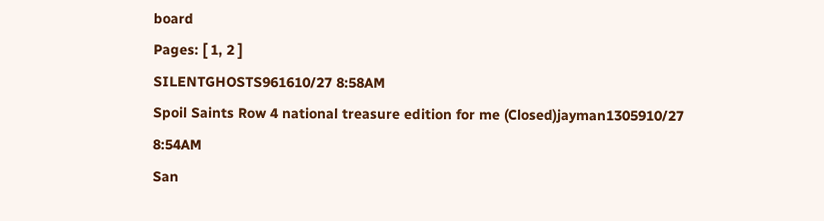board
Pages: [ 1, 2 ]
SILENTGHOSTS961610/27 8:58AM
Spoil Saints Row 4 national treasure edition for me (Closed)jayman1305910/27 8:54AM
San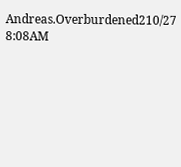Andreas.Overburdened210/27 8:08AM